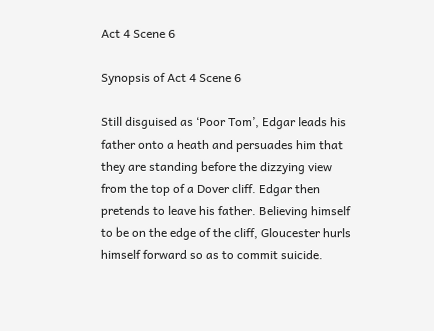Act 4 Scene 6

Synopsis of Act 4 Scene 6

Still disguised as ‘Poor Tom’, Edgar leads his father onto a heath and persuades him that they are standing before the dizzying view from the top of a Dover cliff. Edgar then pretends to leave his father. Believing himself to be on the edge of the cliff, Gloucester hurls himself forward so as to commit suicide.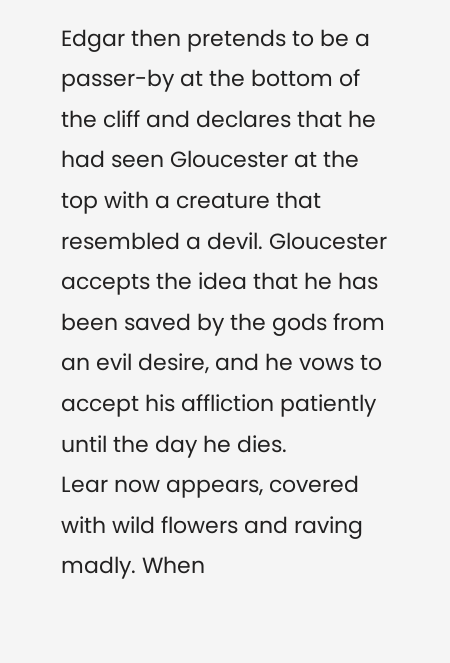Edgar then pretends to be a passer-by at the bottom of the cliff and declares that he had seen Gloucester at the top with a creature that resembled a devil. Gloucester accepts the idea that he has been saved by the gods from an evil desire, and he vows to accept his affliction patiently until the day he dies.
Lear now appears, covered with wild flowers and raving madly. When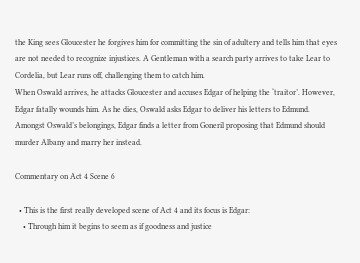the King sees Gloucester he forgives him for committing the sin of adultery and tells him that eyes are not needed to recognize injustices. A Gentleman with a search party arrives to take Lear to Cordelia, but Lear runs off, challenging them to catch him.
When Oswald arrives, he attacks Gloucester and accuses Edgar of helping the ‘traitor’. However, Edgar fatally wounds him. As he dies, Oswald asks Edgar to deliver his letters to Edmund. Amongst Oswald’s belongings, Edgar finds a letter from Goneril proposing that Edmund should murder Albany and marry her instead.

Commentary on Act 4 Scene 6

  • This is the first really developed scene of Act 4 and its focus is Edgar:
    • Through him it begins to seem as if goodness and justice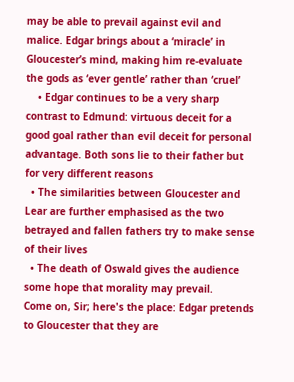may be able to prevail against evil and malice. Edgar brings about a ‘miracle’ in Gloucester’s mind, making him re-evaluate the gods as ‘ever gentle’ rather than ‘cruel’
    • Edgar continues to be a very sharp contrast to Edmund: virtuous deceit for a good goal rather than evil deceit for personal advantage. Both sons lie to their father but for very different reasons
  • The similarities between Gloucester and Lear are further emphasised as the two betrayed and fallen fathers try to make sense of their lives
  • The death of Oswald gives the audience some hope that morality may prevail.
Come on, Sir; here's the place: Edgar pretends to Gloucester that they are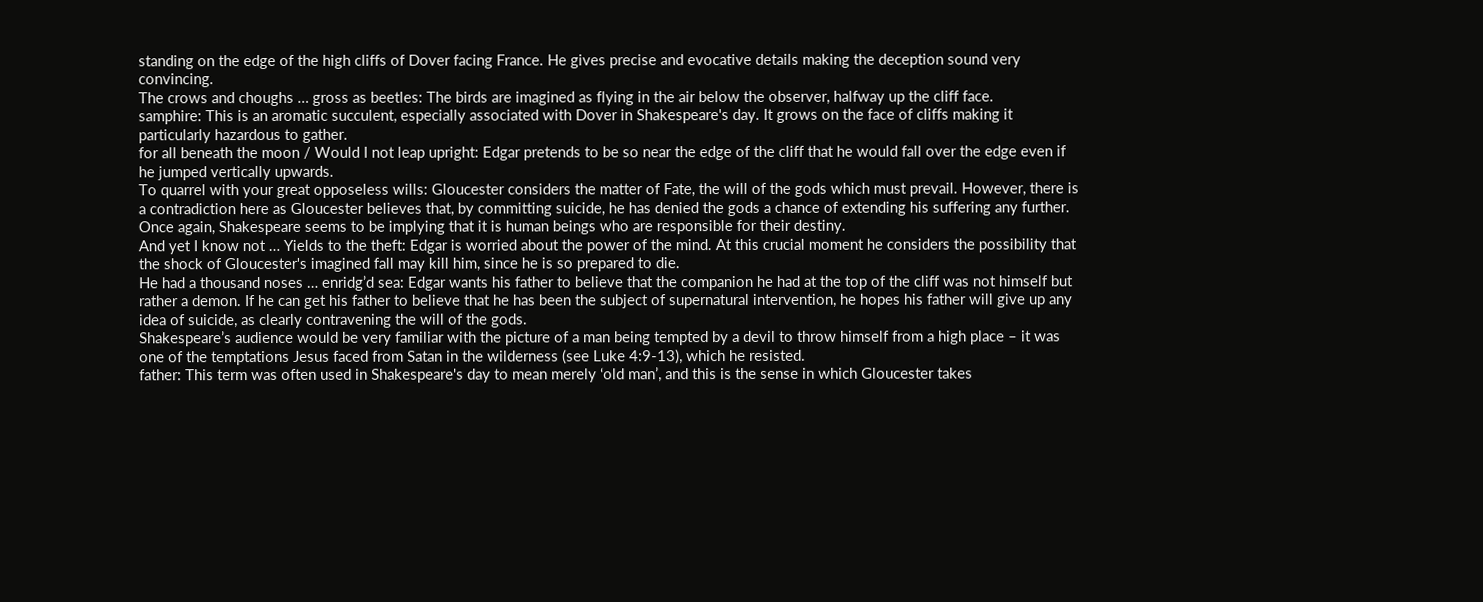standing on the edge of the high cliffs of Dover facing France. He gives precise and evocative details making the deception sound very convincing.
The crows and choughs … gross as beetles: The birds are imagined as flying in the air below the observer, halfway up the cliff face.
samphire: This is an aromatic succulent, especially associated with Dover in Shakespeare's day. It grows on the face of cliffs making it particularly hazardous to gather.
for all beneath the moon / Would I not leap upright: Edgar pretends to be so near the edge of the cliff that he would fall over the edge even if he jumped vertically upwards.
To quarrel with your great opposeless wills: Gloucester considers the matter of Fate, the will of the gods which must prevail. However, there is a contradiction here as Gloucester believes that, by committing suicide, he has denied the gods a chance of extending his suffering any further. Once again, Shakespeare seems to be implying that it is human beings who are responsible for their destiny.
And yet I know not … Yields to the theft: Edgar is worried about the power of the mind. At this crucial moment he considers the possibility that the shock of Gloucester's imagined fall may kill him, since he is so prepared to die.
He had a thousand noses … enridg’d sea: Edgar wants his father to believe that the companion he had at the top of the cliff was not himself but rather a demon. If he can get his father to believe that he has been the subject of supernatural intervention, he hopes his father will give up any idea of suicide, as clearly contravening the will of the gods.
Shakespeare’s audience would be very familiar with the picture of a man being tempted by a devil to throw himself from a high place – it was one of the temptations Jesus faced from Satan in the wilderness (see Luke 4:9-13), which he resisted.
father: This term was often used in Shakespeare's day to mean merely ‘old man’, and this is the sense in which Gloucester takes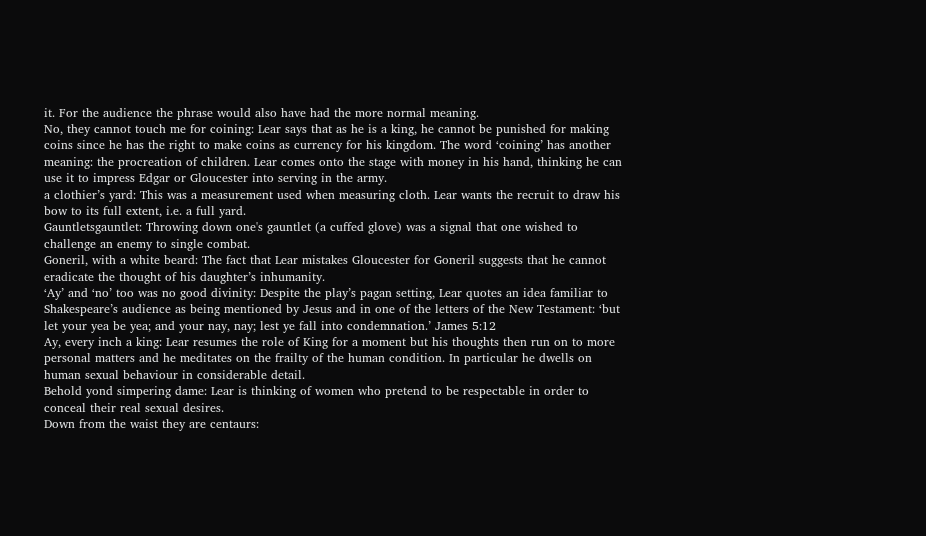it. For the audience the phrase would also have had the more normal meaning.
No, they cannot touch me for coining: Lear says that as he is a king, he cannot be punished for making coins since he has the right to make coins as currency for his kingdom. The word ‘coining’ has another meaning: the procreation of children. Lear comes onto the stage with money in his hand, thinking he can use it to impress Edgar or Gloucester into serving in the army.
a clothier’s yard: This was a measurement used when measuring cloth. Lear wants the recruit to draw his bow to its full extent, i.e. a full yard.
Gauntletsgauntlet: Throwing down one's gauntlet (a cuffed glove) was a signal that one wished to challenge an enemy to single combat.
Goneril, with a white beard: The fact that Lear mistakes Gloucester for Goneril suggests that he cannot eradicate the thought of his daughter’s inhumanity.
‘Ay’ and ‘no’ too was no good divinity: Despite the play’s pagan setting, Lear quotes an idea familiar to Shakespeare’s audience as being mentioned by Jesus and in one of the letters of the New Testament: ‘but let your yea be yea; and your nay, nay; lest ye fall into condemnation.’ James 5:12
Ay, every inch a king: Lear resumes the role of King for a moment but his thoughts then run on to more personal matters and he meditates on the frailty of the human condition. In particular he dwells on human sexual behaviour in considerable detail.
Behold yond simpering dame: Lear is thinking of women who pretend to be respectable in order to conceal their real sexual desires.
Down from the waist they are centaurs: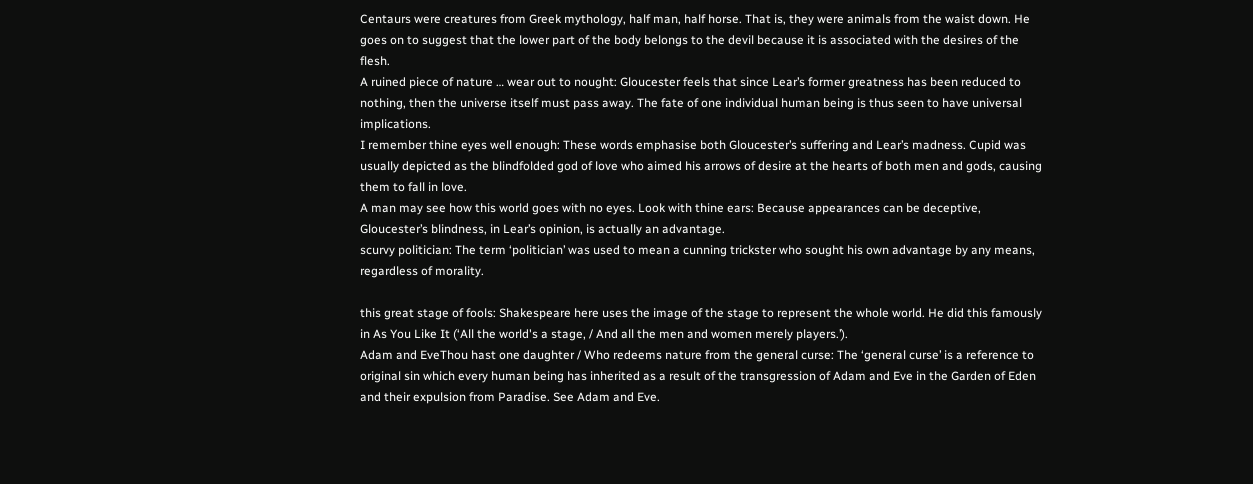Centaurs were creatures from Greek mythology, half man, half horse. That is, they were animals from the waist down. He goes on to suggest that the lower part of the body belongs to the devil because it is associated with the desires of the flesh.
A ruined piece of nature … wear out to nought: Gloucester feels that since Lear’s former greatness has been reduced to nothing, then the universe itself must pass away. The fate of one individual human being is thus seen to have universal implications.
I remember thine eyes well enough: These words emphasise both Gloucester’s suffering and Lear’s madness. Cupid was usually depicted as the blindfolded god of love who aimed his arrows of desire at the hearts of both men and gods, causing them to fall in love.
A man may see how this world goes with no eyes. Look with thine ears: Because appearances can be deceptive, Gloucester’s blindness, in Lear’s opinion, is actually an advantage.
scurvy politician: The term ‘politician’ was used to mean a cunning trickster who sought his own advantage by any means, regardless of morality.

this great stage of fools: Shakespeare here uses the image of the stage to represent the whole world. He did this famously in As You Like It (‘All the world's a stage, / And all the men and women merely players.’).
Adam and EveThou hast one daughter / Who redeems nature from the general curse: The ‘general curse’ is a reference to original sin which every human being has inherited as a result of the transgression of Adam and Eve in the Garden of Eden and their expulsion from Paradise. See Adam and Eve.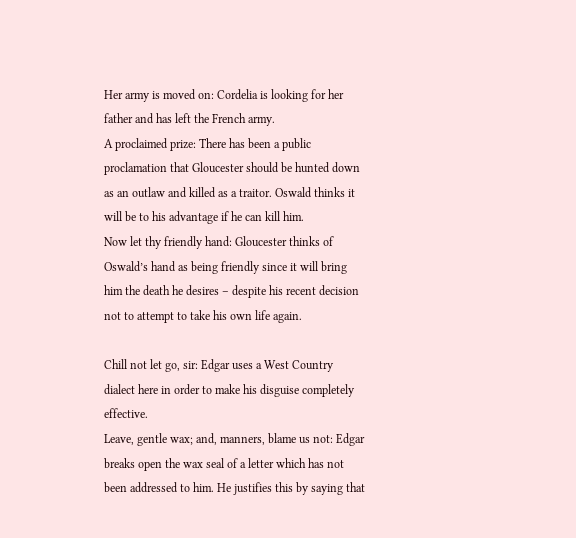Her army is moved on: Cordelia is looking for her father and has left the French army.
A proclaimed prize: There has been a public proclamation that Gloucester should be hunted down as an outlaw and killed as a traitor. Oswald thinks it will be to his advantage if he can kill him.
Now let thy friendly hand: Gloucester thinks of Oswald’s hand as being friendly since it will bring him the death he desires – despite his recent decision not to attempt to take his own life again.

Chill not let go, sir: Edgar uses a West Country dialect here in order to make his disguise completely effective.
Leave, gentle wax; and, manners, blame us not: Edgar breaks open the wax seal of a letter which has not been addressed to him. He justifies this by saying that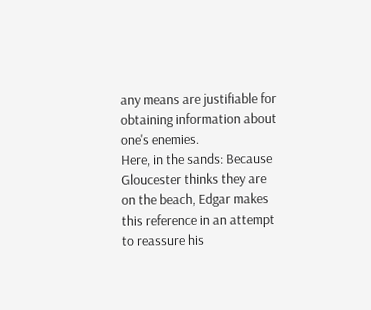any means are justifiable for obtaining information about one's enemies.
Here, in the sands: Because Gloucester thinks they are on the beach, Edgar makes this reference in an attempt to reassure his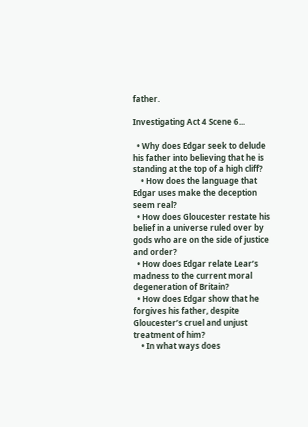father.

Investigating Act 4 Scene 6...

  • Why does Edgar seek to delude his father into believing that he is standing at the top of a high cliff?
    • How does the language that Edgar uses make the deception seem real?
  • How does Gloucester restate his belief in a universe ruled over by gods who are on the side of justice and order?
  • How does Edgar relate Lear’s madness to the current moral degeneration of Britain?
  • How does Edgar show that he forgives his father, despite Gloucester’s cruel and unjust treatment of him?
    • In what ways does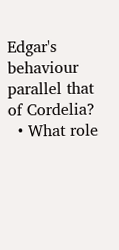Edgar's behaviour parallel that of Cordelia?
  • What role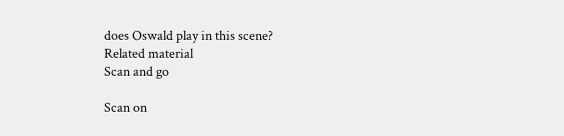does Oswald play in this scene?
Related material
Scan and go

Scan on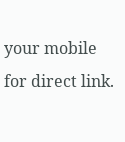your mobile for direct link.